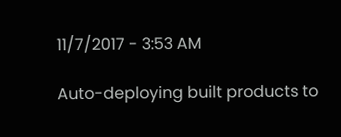11/7/2017 - 3:53 AM

Auto-deploying built products to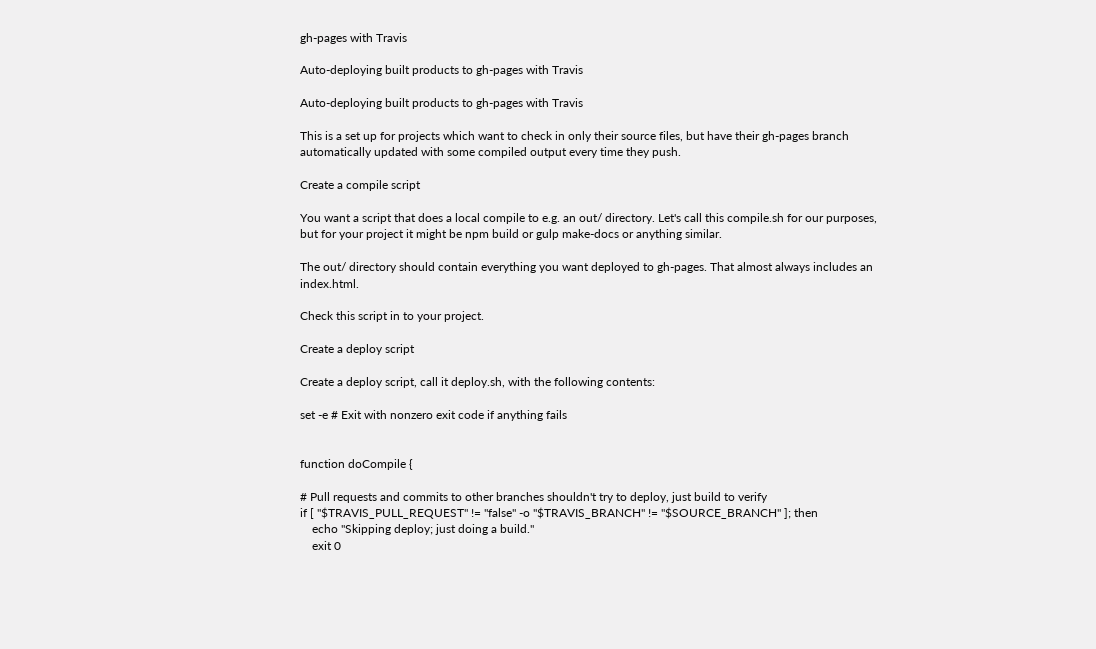gh-pages with Travis

Auto-deploying built products to gh-pages with Travis

Auto-deploying built products to gh-pages with Travis

This is a set up for projects which want to check in only their source files, but have their gh-pages branch automatically updated with some compiled output every time they push.

Create a compile script

You want a script that does a local compile to e.g. an out/ directory. Let's call this compile.sh for our purposes, but for your project it might be npm build or gulp make-docs or anything similar.

The out/ directory should contain everything you want deployed to gh-pages. That almost always includes an index.html.

Check this script in to your project.

Create a deploy script

Create a deploy script, call it deploy.sh, with the following contents:

set -e # Exit with nonzero exit code if anything fails


function doCompile {

# Pull requests and commits to other branches shouldn't try to deploy, just build to verify
if [ "$TRAVIS_PULL_REQUEST" != "false" -o "$TRAVIS_BRANCH" != "$SOURCE_BRANCH" ]; then
    echo "Skipping deploy; just doing a build."
    exit 0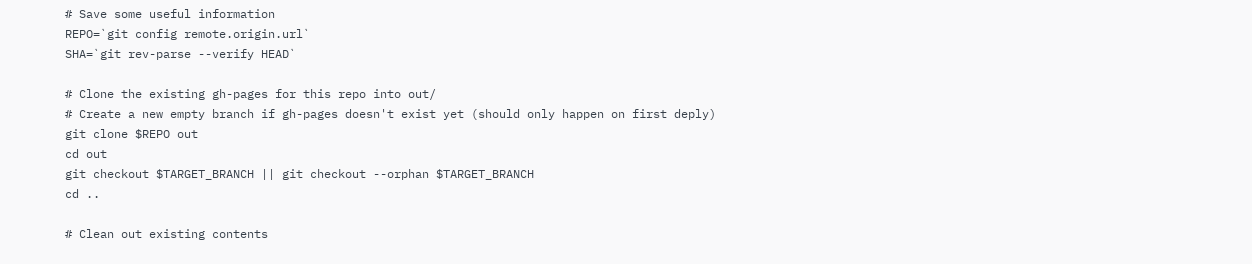# Save some useful information
REPO=`git config remote.origin.url`
SHA=`git rev-parse --verify HEAD`

# Clone the existing gh-pages for this repo into out/
# Create a new empty branch if gh-pages doesn't exist yet (should only happen on first deply)
git clone $REPO out
cd out
git checkout $TARGET_BRANCH || git checkout --orphan $TARGET_BRANCH
cd ..

# Clean out existing contents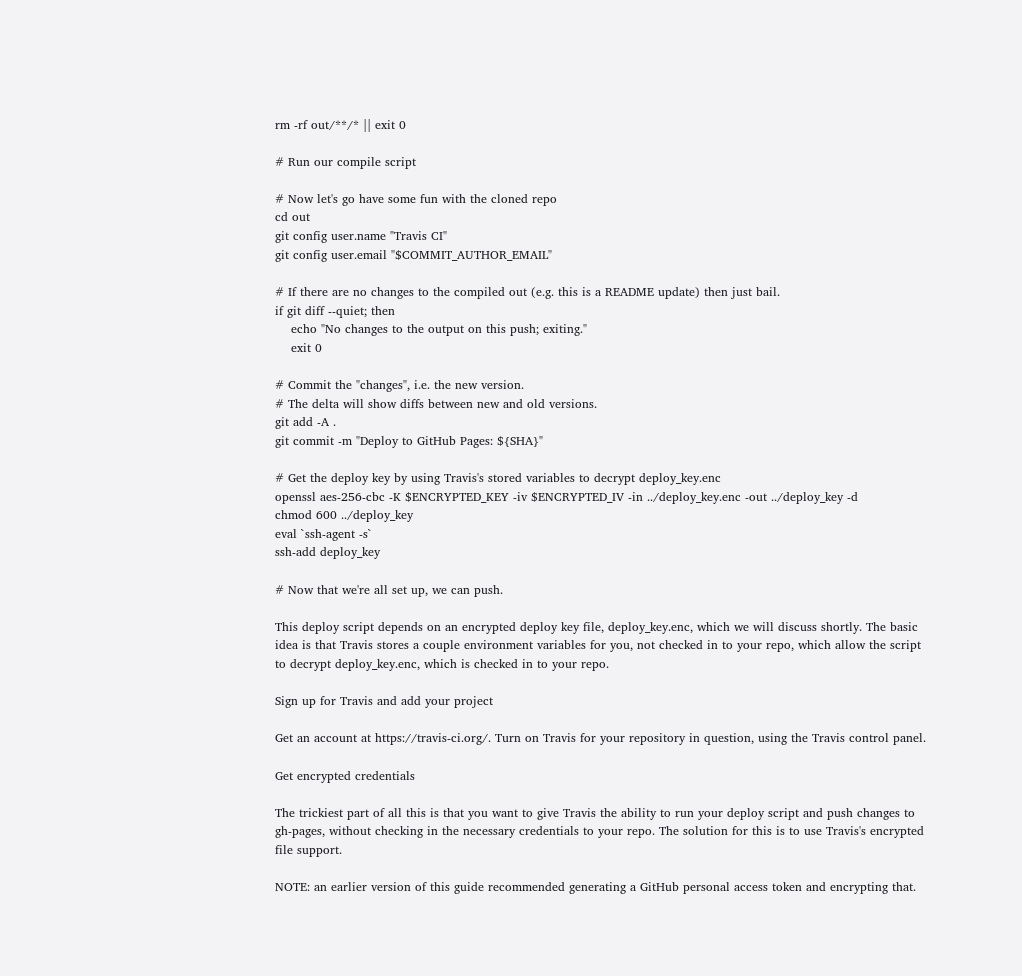rm -rf out/**/* || exit 0

# Run our compile script

# Now let's go have some fun with the cloned repo
cd out
git config user.name "Travis CI"
git config user.email "$COMMIT_AUTHOR_EMAIL"

# If there are no changes to the compiled out (e.g. this is a README update) then just bail.
if git diff --quiet; then
    echo "No changes to the output on this push; exiting."
    exit 0

# Commit the "changes", i.e. the new version.
# The delta will show diffs between new and old versions.
git add -A .
git commit -m "Deploy to GitHub Pages: ${SHA}"

# Get the deploy key by using Travis's stored variables to decrypt deploy_key.enc
openssl aes-256-cbc -K $ENCRYPTED_KEY -iv $ENCRYPTED_IV -in ../deploy_key.enc -out ../deploy_key -d
chmod 600 ../deploy_key
eval `ssh-agent -s`
ssh-add deploy_key

# Now that we're all set up, we can push.

This deploy script depends on an encrypted deploy key file, deploy_key.enc, which we will discuss shortly. The basic idea is that Travis stores a couple environment variables for you, not checked in to your repo, which allow the script to decrypt deploy_key.enc, which is checked in to your repo.

Sign up for Travis and add your project

Get an account at https://travis-ci.org/. Turn on Travis for your repository in question, using the Travis control panel.

Get encrypted credentials

The trickiest part of all this is that you want to give Travis the ability to run your deploy script and push changes to gh-pages, without checking in the necessary credentials to your repo. The solution for this is to use Travis's encrypted file support.

NOTE: an earlier version of this guide recommended generating a GitHub personal access token and encrypting that.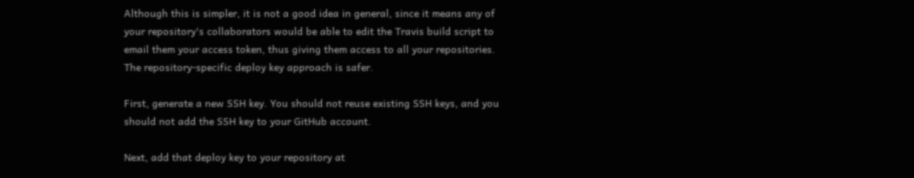Although this is simpler, it is not a good idea in general, since it means any of your repository's collaborators would be able to edit the Travis build script to email them your access token, thus giving them access to all your repositories. The repository-specific deploy key approach is safer.

First, generate a new SSH key. You should not reuse existing SSH keys, and you should not add the SSH key to your GitHub account.

Next, add that deploy key to your repository at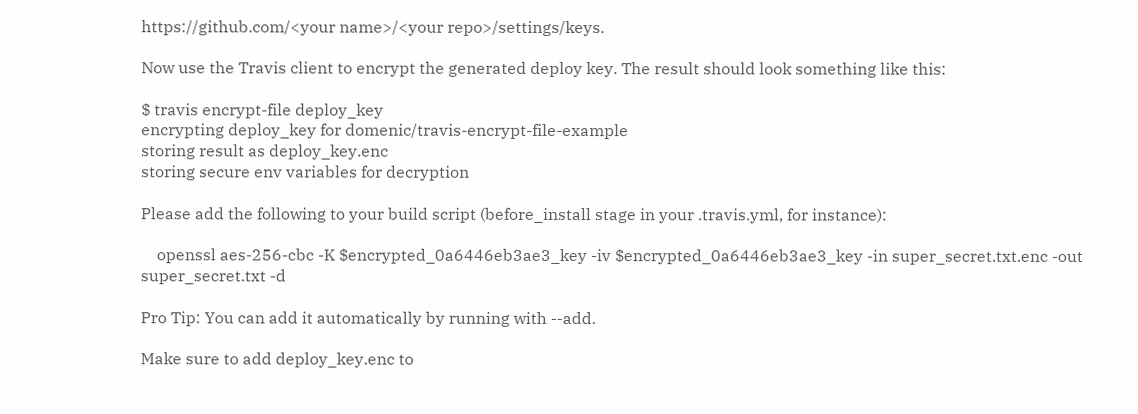https://github.com/<your name>/<your repo>/settings/keys.

Now use the Travis client to encrypt the generated deploy key. The result should look something like this:

$ travis encrypt-file deploy_key
encrypting deploy_key for domenic/travis-encrypt-file-example
storing result as deploy_key.enc
storing secure env variables for decryption

Please add the following to your build script (before_install stage in your .travis.yml, for instance):

    openssl aes-256-cbc -K $encrypted_0a6446eb3ae3_key -iv $encrypted_0a6446eb3ae3_key -in super_secret.txt.enc -out super_secret.txt -d

Pro Tip: You can add it automatically by running with --add.

Make sure to add deploy_key.enc to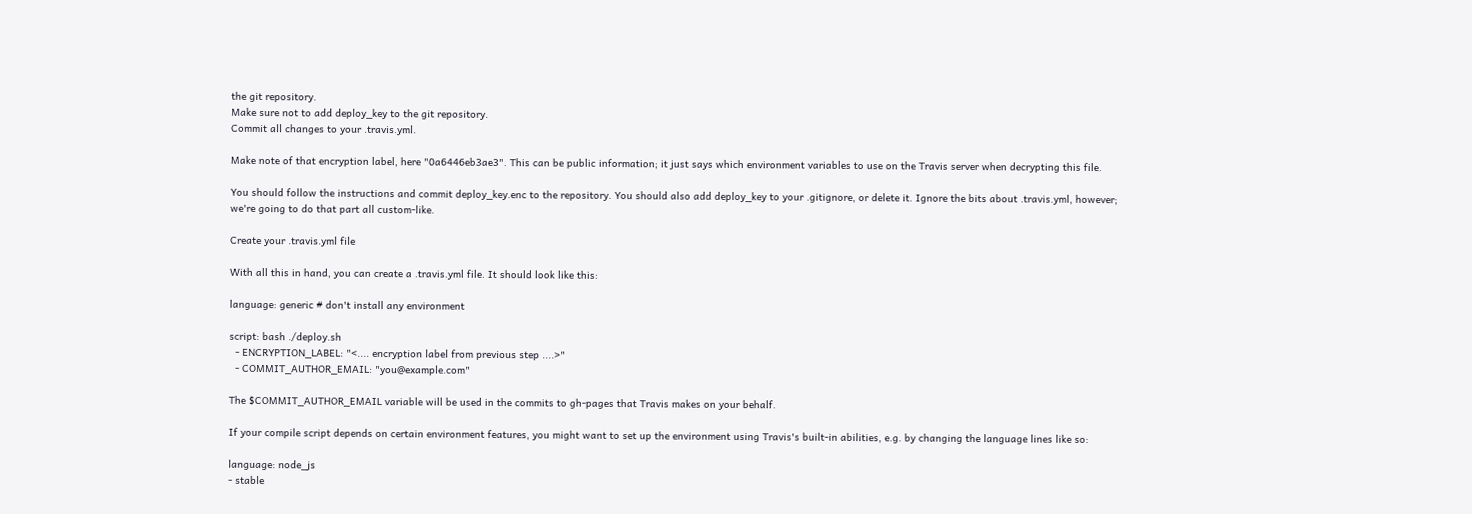the git repository.
Make sure not to add deploy_key to the git repository.
Commit all changes to your .travis.yml.

Make note of that encryption label, here "0a6446eb3ae3". This can be public information; it just says which environment variables to use on the Travis server when decrypting this file.

You should follow the instructions and commit deploy_key.enc to the repository. You should also add deploy_key to your .gitignore, or delete it. Ignore the bits about .travis.yml, however; we're going to do that part all custom-like.

Create your .travis.yml file

With all this in hand, you can create a .travis.yml file. It should look like this:

language: generic # don't install any environment

script: bash ./deploy.sh
  - ENCRYPTION_LABEL: "<.... encryption label from previous step ....>"
  - COMMIT_AUTHOR_EMAIL: "you@example.com"

The $COMMIT_AUTHOR_EMAIL variable will be used in the commits to gh-pages that Travis makes on your behalf.

If your compile script depends on certain environment features, you might want to set up the environment using Travis's built-in abilities, e.g. by changing the language lines like so:

language: node_js
- stable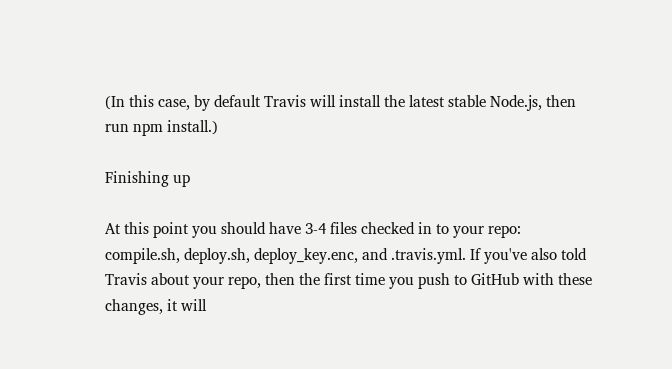(In this case, by default Travis will install the latest stable Node.js, then run npm install.)

Finishing up

At this point you should have 3-4 files checked in to your repo: compile.sh, deploy.sh, deploy_key.enc, and .travis.yml. If you've also told Travis about your repo, then the first time you push to GitHub with these changes, it will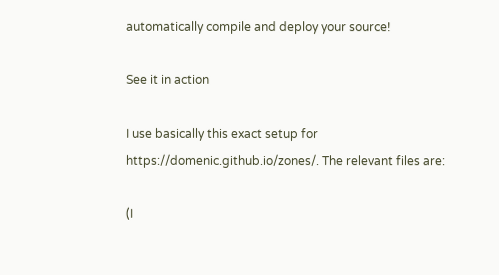automatically compile and deploy your source!

See it in action

I use basically this exact setup for https://domenic.github.io/zones/. The relevant files are:

(I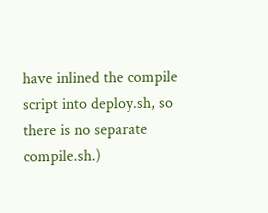have inlined the compile script into deploy.sh, so there is no separate compile.sh.)